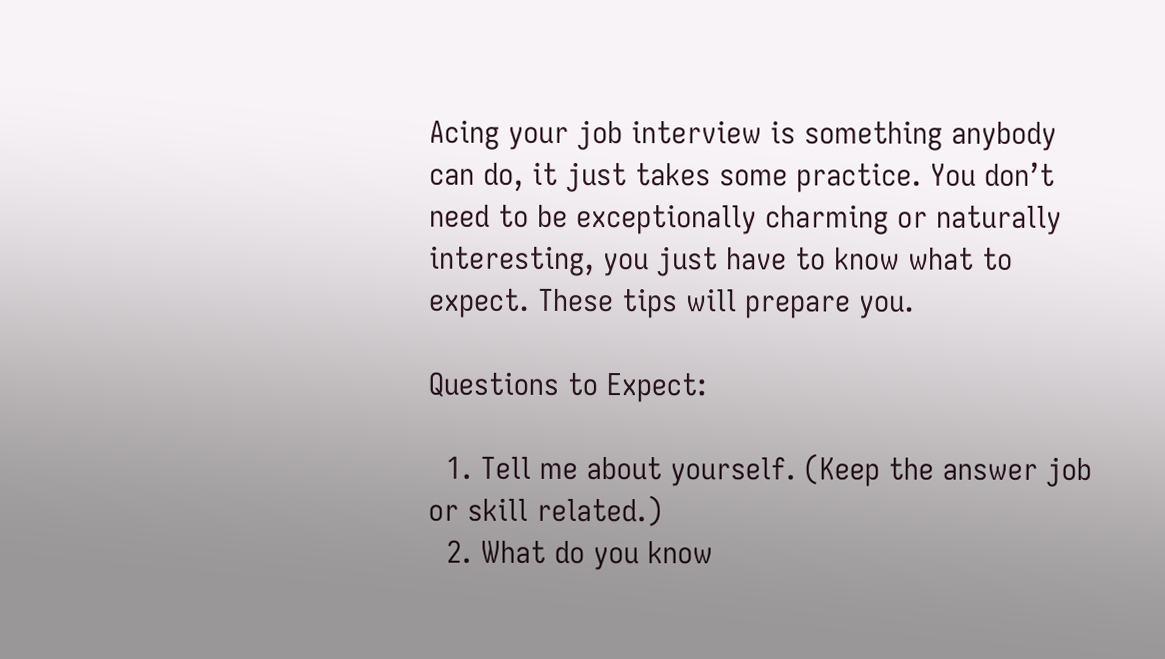Acing your job interview is something anybody can do, it just takes some practice. You don’t need to be exceptionally charming or naturally interesting, you just have to know what to expect. These tips will prepare you.

Questions to Expect:

  1. Tell me about yourself. (Keep the answer job or skill related.)
  2. What do you know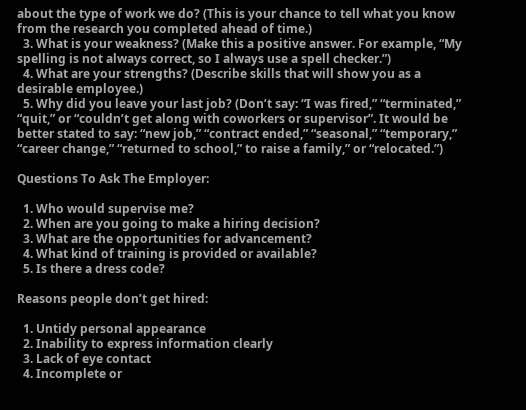about the type of work we do? (This is your chance to tell what you know from the research you completed ahead of time.)
  3. What is your weakness? (Make this a positive answer. For example, “My spelling is not always correct, so I always use a spell checker.”)
  4. What are your strengths? (Describe skills that will show you as a desirable employee.)
  5. Why did you leave your last job? (Don’t say: “I was fired,” “terminated,” “quit,” or “couldn’t get along with coworkers or supervisor”. It would be better stated to say: “new job,” “contract ended,” “seasonal,” “temporary,” “career change,” “returned to school,” to raise a family,” or “relocated.”)

Questions To Ask The Employer:

  1. Who would supervise me?
  2. When are you going to make a hiring decision?
  3. What are the opportunities for advancement?
  4. What kind of training is provided or available?
  5. Is there a dress code?

Reasons people don’t get hired:

  1. Untidy personal appearance
  2. Inability to express information clearly
  3. Lack of eye contact
  4. Incomplete or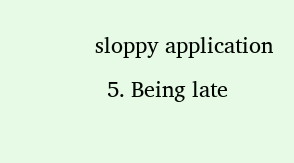sloppy application
  5. Being late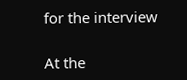for the interview

At the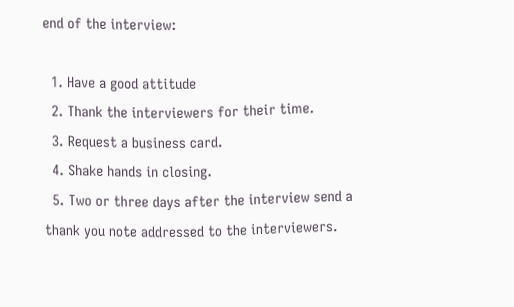end of the interview:

  1. Have a good attitude
  2. Thank the interviewers for their time.
  3. Request a business card.
  4. Shake hands in closing.
  5. Two or three days after the interview send a thank you note addressed to the interviewers.